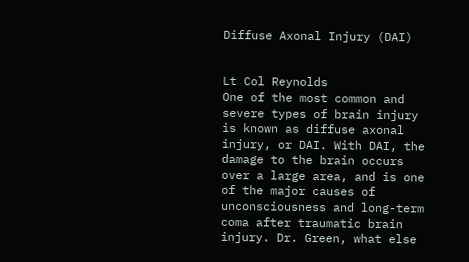Diffuse Axonal Injury (DAI)


Lt Col Reynolds
One of the most common and severe types of brain injury is known as diffuse axonal injury, or DAI. With DAI, the damage to the brain occurs over a large area, and is one of the major causes of unconsciousness and long-term coma after traumatic brain injury. Dr. Green, what else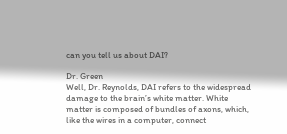can you tell us about DAI?

Dr. Green
Well, Dr. Reynolds, DAI refers to the widespread damage to the brain’s white matter. White matter is composed of bundles of axons, which, like the wires in a computer, connect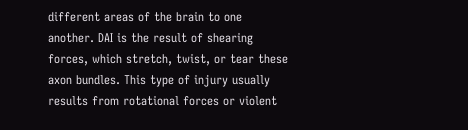different areas of the brain to one another. DAI is the result of shearing forces, which stretch, twist, or tear these axon bundles. This type of injury usually results from rotational forces or violent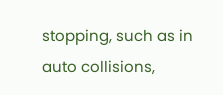stopping, such as in auto collisions,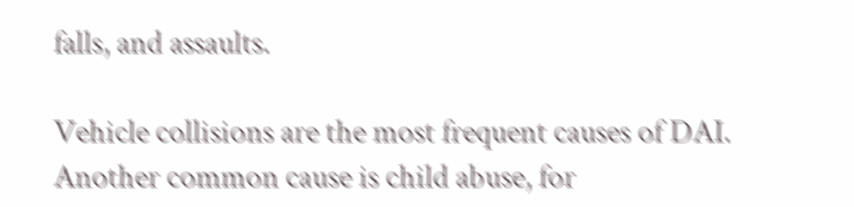falls, and assaults.

Vehicle collisions are the most frequent causes of DAI. Another common cause is child abuse, for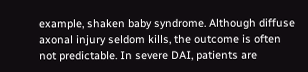example, shaken baby syndrome. Although diffuse axonal injury seldom kills, the outcome is often not predictable. In severe DAI, patients are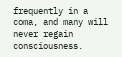frequently in a coma, and many will never regain consciousness.